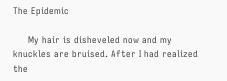The Epidemic

     My hair is disheveled now and my knuckles are bruised. After I had realized the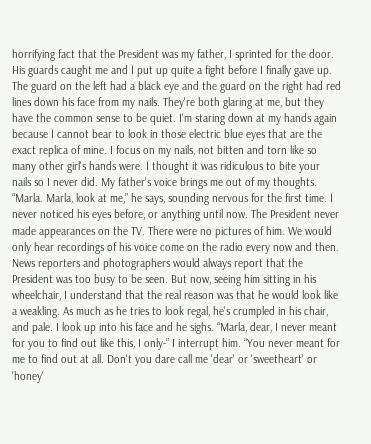horrifying fact that the President was my father, I sprinted for the door. His guards caught me and I put up quite a fight before I finally gave up. The guard on the left had a black eye and the guard on the right had red lines down his face from my nails. They're both glaring at me, but they have the common sense to be quiet. I'm staring down at my hands again because I cannot bear to look in those electric blue eyes that are the exact replica of mine. I focus on my nails, not bitten and torn like so many other girl's hands were. I thought it was ridiculous to bite your nails so I never did. My father's voice brings me out of my thoughts. “Marla. Marla, look at me,” he says, sounding nervous for the first time. I never noticed his eyes before, or anything until now. The President never made appearances on the TV. There were no pictures of him. We would only hear recordings of his voice come on the radio every now and then. News reporters and photographers would always report that the President was too busy to be seen. But now, seeing him sitting in his wheelchair, I understand that the real reason was that he would look like a weakling. As much as he tries to look regal, he's crumpled in his chair, and pale. I look up into his face and he sighs. “Marla, dear, I never meant for you to find out like this, I only-” I interrupt him. “You never meant for me to find out at all. Don't you dare call me 'dear' or 'sweetheart' or 'honey'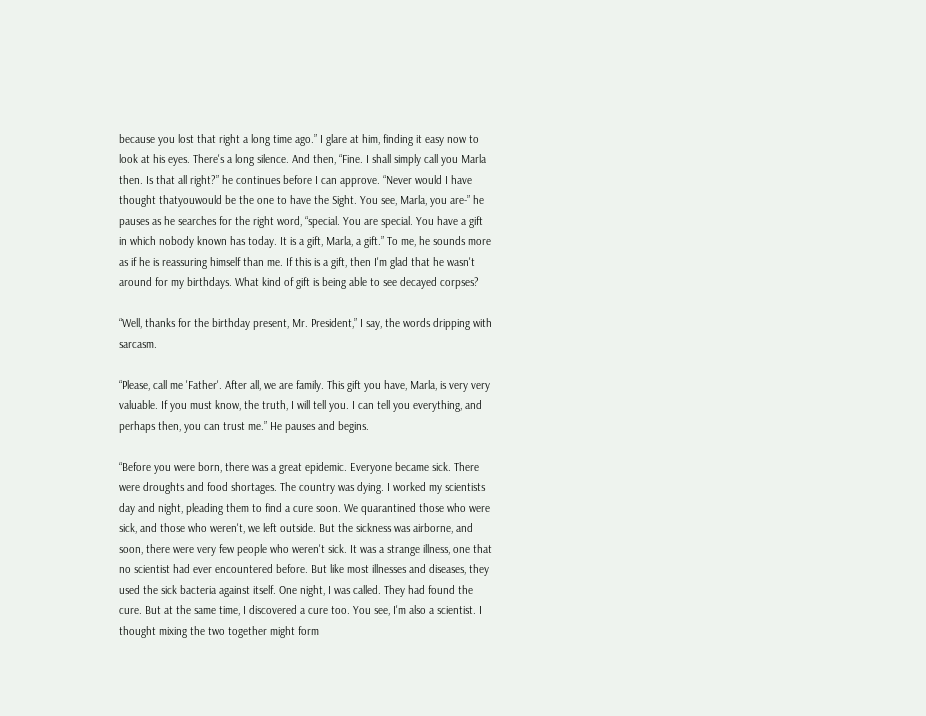because you lost that right a long time ago.” I glare at him, finding it easy now to look at his eyes. There's a long silence. And then, “Fine. I shall simply call you Marla then. Is that all right?” he continues before I can approve. “Never would I have thought thatyouwould be the one to have the Sight. You see, Marla, you are-” he pauses as he searches for the right word, “special. You are special. You have a gift in which nobody known has today. It is a gift, Marla, a gift.” To me, he sounds more as if he is reassuring himself than me. If this is a gift, then I'm glad that he wasn't around for my birthdays. What kind of gift is being able to see decayed corpses?

“Well, thanks for the birthday present, Mr. President,” I say, the words dripping with sarcasm.

“Please, call me 'Father'. After all, we are family. This gift you have, Marla, is very very valuable. If you must know, the truth, I will tell you. I can tell you everything, and perhaps then, you can trust me.” He pauses and begins.

“Before you were born, there was a great epidemic. Everyone became sick. There were droughts and food shortages. The country was dying. I worked my scientists day and night, pleading them to find a cure soon. We quarantined those who were sick, and those who weren't, we left outside. But the sickness was airborne, and soon, there were very few people who weren't sick. It was a strange illness, one that no scientist had ever encountered before. But like most illnesses and diseases, they used the sick bacteria against itself. One night, I was called. They had found the cure. But at the same time, I discovered a cure too. You see, I'm also a scientist. I thought mixing the two together might form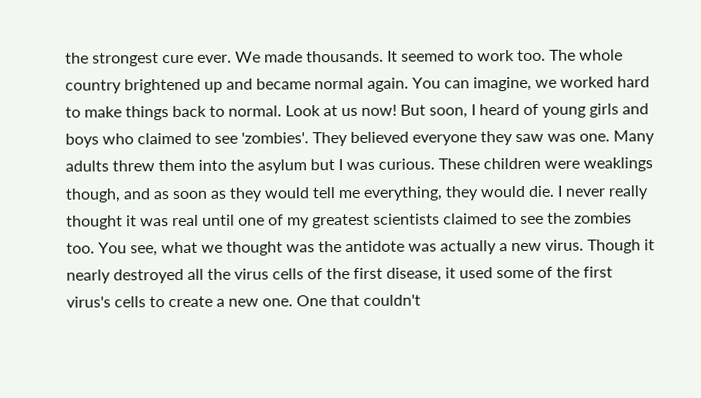the strongest cure ever. We made thousands. It seemed to work too. The whole country brightened up and became normal again. You can imagine, we worked hard to make things back to normal. Look at us now! But soon, I heard of young girls and boys who claimed to see 'zombies'. They believed everyone they saw was one. Many adults threw them into the asylum but I was curious. These children were weaklings though, and as soon as they would tell me everything, they would die. I never really thought it was real until one of my greatest scientists claimed to see the zombies too. You see, what we thought was the antidote was actually a new virus. Though it nearly destroyed all the virus cells of the first disease, it used some of the first virus's cells to create a new one. One that couldn't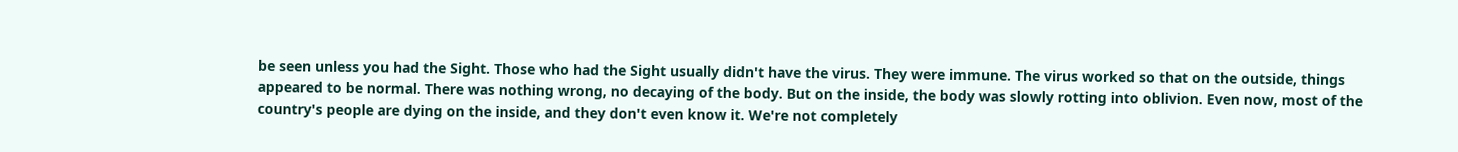be seen unless you had the Sight. Those who had the Sight usually didn't have the virus. They were immune. The virus worked so that on the outside, things appeared to be normal. There was nothing wrong, no decaying of the body. But on the inside, the body was slowly rotting into oblivion. Even now, most of the country's people are dying on the inside, and they don't even know it. We're not completely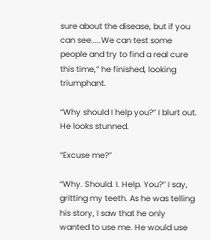sure about the disease, but if you can see.....We can test some people and try to find a real cure this time,” he finished, looking triumphant.

“Why should I help you?” I blurt out. He looks stunned.

“Excuse me?”

“Why. Should. I. Help. You?” I say, gritting my teeth. As he was telling his story, I saw that he only wanted to use me. He would use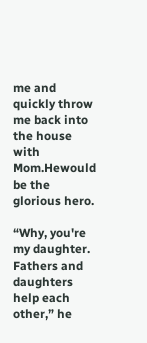me and quickly throw me back into the house with Mom.Hewould be the glorious hero.

“Why, you're my daughter. Fathers and daughters help each other,” he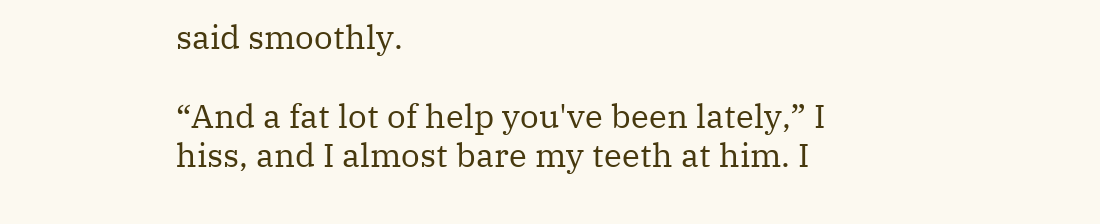said smoothly.

“And a fat lot of help you've been lately,” I hiss, and I almost bare my teeth at him. I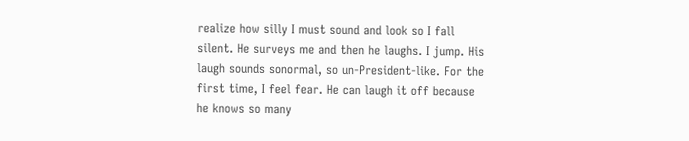realize how silly I must sound and look so I fall silent. He surveys me and then he laughs. I jump. His laugh sounds sonormal, so un-President-like. For the first time, I feel fear. He can laugh it off because he knows so many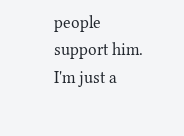people support him. I'm just a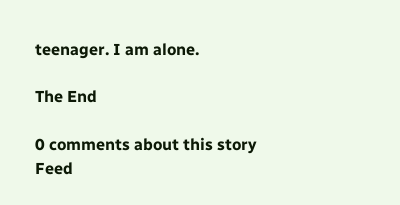teenager. I am alone.

The End

0 comments about this story Feed